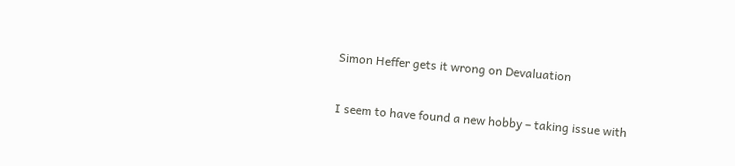Simon Heffer gets it wrong on Devaluation

I seem to have found a new hobby – taking issue with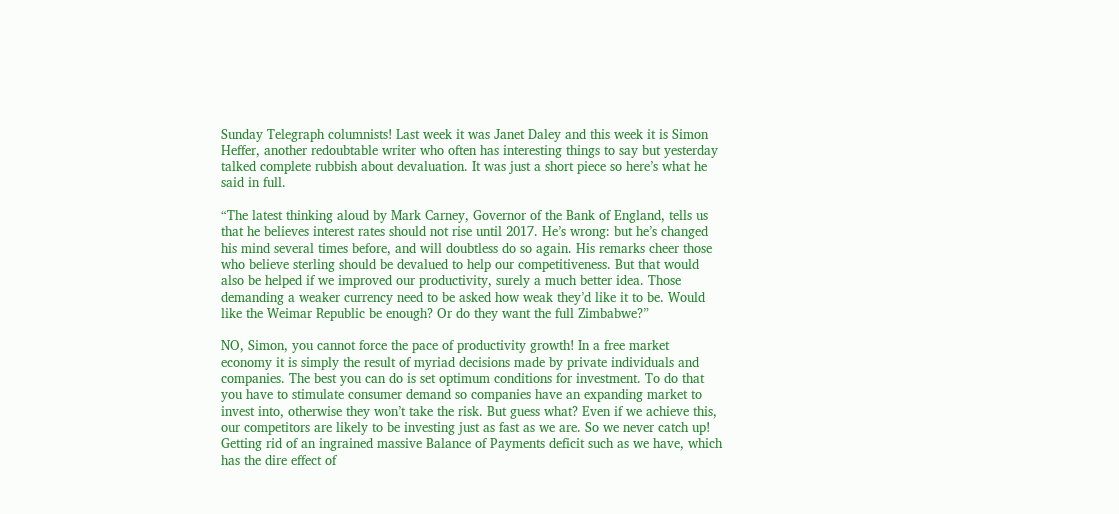Sunday Telegraph columnists! Last week it was Janet Daley and this week it is Simon Heffer, another redoubtable writer who often has interesting things to say but yesterday talked complete rubbish about devaluation. It was just a short piece so here’s what he said in full.

“The latest thinking aloud by Mark Carney, Governor of the Bank of England, tells us that he believes interest rates should not rise until 2017. He’s wrong: but he’s changed his mind several times before, and will doubtless do so again. His remarks cheer those who believe sterling should be devalued to help our competitiveness. But that would also be helped if we improved our productivity, surely a much better idea. Those demanding a weaker currency need to be asked how weak they’d like it to be. Would like the Weimar Republic be enough? Or do they want the full Zimbabwe?”

NO, Simon, you cannot force the pace of productivity growth! In a free market economy it is simply the result of myriad decisions made by private individuals and companies. The best you can do is set optimum conditions for investment. To do that you have to stimulate consumer demand so companies have an expanding market to invest into, otherwise they won’t take the risk. But guess what? Even if we achieve this, our competitors are likely to be investing just as fast as we are. So we never catch up! Getting rid of an ingrained massive Balance of Payments deficit such as we have, which has the dire effect of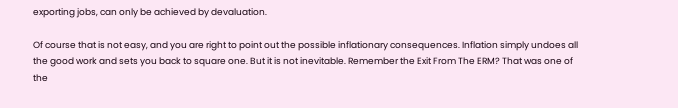exporting jobs, can only be achieved by devaluation.

Of course that is not easy, and you are right to point out the possible inflationary consequences. Inflation simply undoes all the good work and sets you back to square one. But it is not inevitable. Remember the Exit From The ERM? That was one of the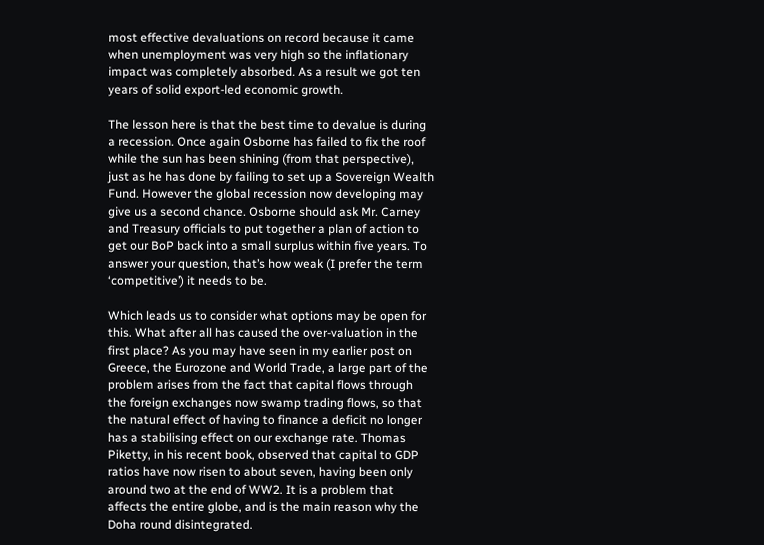most effective devaluations on record because it came when unemployment was very high so the inflationary impact was completely absorbed. As a result we got ten years of solid export-led economic growth.

The lesson here is that the best time to devalue is during a recession. Once again Osborne has failed to fix the roof while the sun has been shining (from that perspective), just as he has done by failing to set up a Sovereign Wealth Fund. However the global recession now developing may give us a second chance. Osborne should ask Mr. Carney and Treasury officials to put together a plan of action to get our BoP back into a small surplus within five years. To answer your question, that’s how weak (I prefer the term ‘competitive’) it needs to be.

Which leads us to consider what options may be open for this. What after all has caused the over-valuation in the first place? As you may have seen in my earlier post on Greece, the Eurozone and World Trade, a large part of the problem arises from the fact that capital flows through the foreign exchanges now swamp trading flows, so that the natural effect of having to finance a deficit no longer has a stabilising effect on our exchange rate. Thomas Piketty, in his recent book, observed that capital to GDP ratios have now risen to about seven, having been only around two at the end of WW2. It is a problem that affects the entire globe, and is the main reason why the Doha round disintegrated.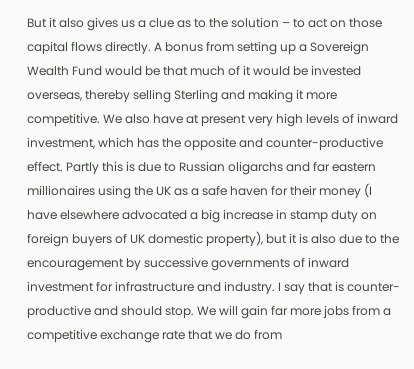But it also gives us a clue as to the solution – to act on those capital flows directly. A bonus from setting up a Sovereign Wealth Fund would be that much of it would be invested overseas, thereby selling Sterling and making it more competitive. We also have at present very high levels of inward investment, which has the opposite and counter-productive effect. Partly this is due to Russian oligarchs and far eastern millionaires using the UK as a safe haven for their money (I have elsewhere advocated a big increase in stamp duty on foreign buyers of UK domestic property), but it is also due to the encouragement by successive governments of inward investment for infrastructure and industry. I say that is counter-productive and should stop. We will gain far more jobs from a competitive exchange rate that we do from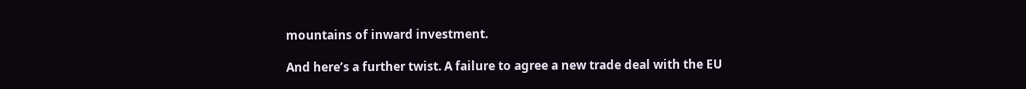mountains of inward investment.

And here’s a further twist. A failure to agree a new trade deal with the EU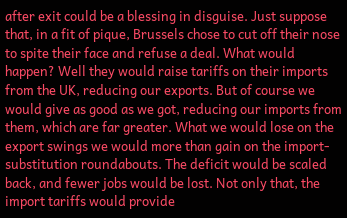after exit could be a blessing in disguise. Just suppose that, in a fit of pique, Brussels chose to cut off their nose to spite their face and refuse a deal. What would happen? Well they would raise tariffs on their imports from the UK, reducing our exports. But of course we would give as good as we got, reducing our imports from them, which are far greater. What we would lose on the export swings we would more than gain on the import-substitution roundabouts. The deficit would be scaled back, and fewer jobs would be lost. Not only that, the import tariffs would provide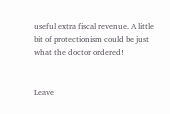useful extra fiscal revenue. A little bit of protectionism could be just what the doctor ordered!


Leave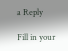a Reply

Fill in your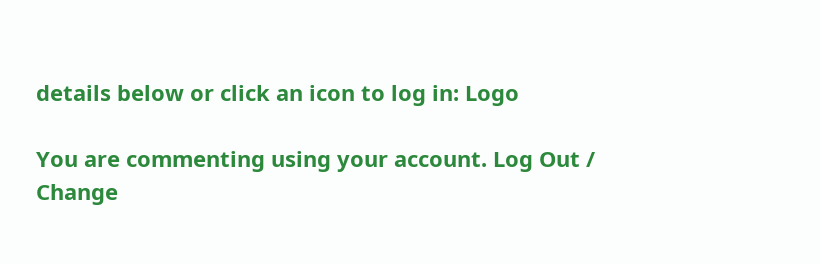details below or click an icon to log in: Logo

You are commenting using your account. Log Out /  Change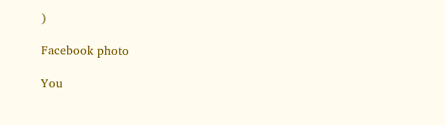)

Facebook photo

You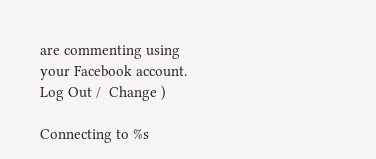are commenting using your Facebook account. Log Out /  Change )

Connecting to %s